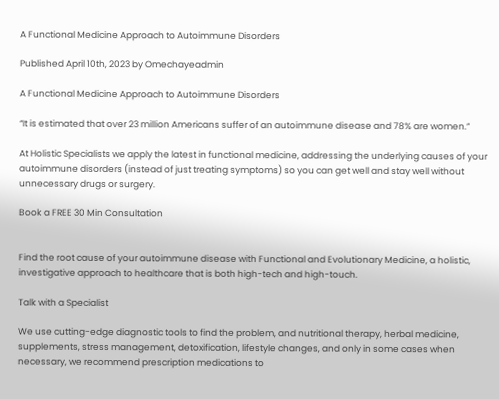A Functional Medicine Approach to Autoimmune Disorders

Published April 10th, 2023 by Omechayeadmin

A Functional Medicine Approach to Autoimmune Disorders

“It is estimated that over 23 million Americans suffer of an autoimmune disease and 78% are women.”

At Holistic Specialists we apply the latest in functional medicine, addressing the underlying causes of your autoimmune disorders (instead of just treating symptoms) so you can get well and stay well without unnecessary drugs or surgery.

Book a FREE 30 Min Consultation


Find the root cause of your autoimmune disease with Functional and Evolutionary Medicine, a holistic, investigative approach to healthcare that is both high-tech and high-touch.

Talk with a Specialist

We use cutting-edge diagnostic tools to find the problem, and nutritional therapy, herbal medicine, supplements, stress management, detoxification, lifestyle changes, and only in some cases when necessary, we recommend prescription medications to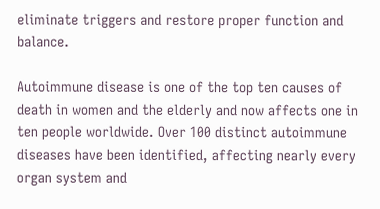eliminate triggers and restore proper function and balance.

Autoimmune disease is one of the top ten causes of death in women and the elderly and now affects one in ten people worldwide. Over 100 distinct autoimmune diseases have been identified, affecting nearly every organ system and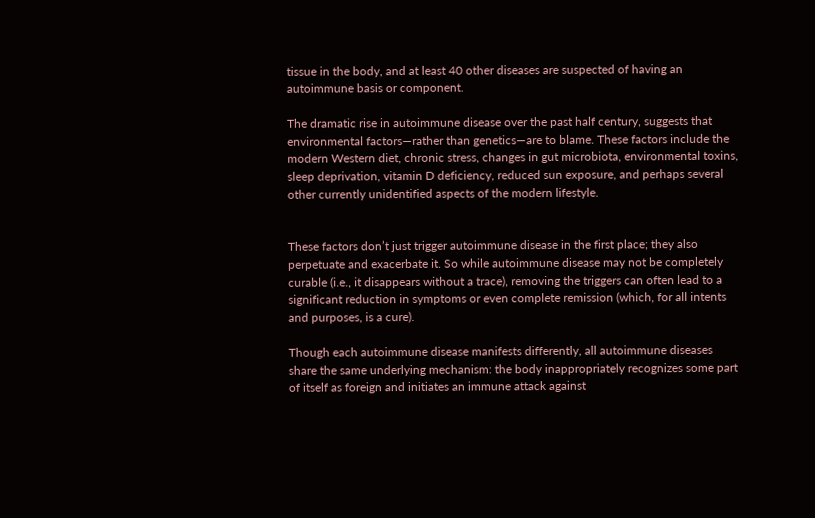tissue in the body, and at least 40 other diseases are suspected of having an autoimmune basis or component.

The dramatic rise in autoimmune disease over the past half century, suggests that environmental factors—rather than genetics—are to blame. These factors include the modern Western diet, chronic stress, changes in gut microbiota, environmental toxins, sleep deprivation, vitamin D deficiency, reduced sun exposure, and perhaps several other currently unidentified aspects of the modern lifestyle.


These factors don’t just trigger autoimmune disease in the first place; they also perpetuate and exacerbate it. So while autoimmune disease may not be completely curable (i.e., it disappears without a trace), removing the triggers can often lead to a significant reduction in symptoms or even complete remission (which, for all intents and purposes, is a cure).

Though each autoimmune disease manifests differently, all autoimmune diseases share the same underlying mechanism: the body inappropriately recognizes some part of itself as foreign and initiates an immune attack against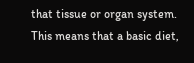that tissue or organ system. This means that a basic diet,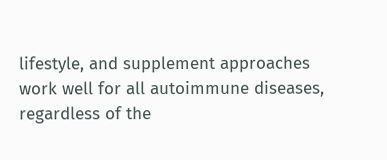lifestyle, and supplement approaches work well for all autoimmune diseases, regardless of the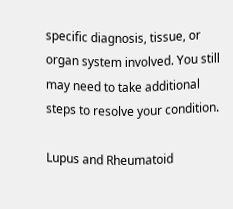specific diagnosis, tissue, or organ system involved. You still may need to take additional steps to resolve your condition.

Lupus and Rheumatoid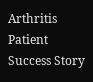Arthritis Patient Success Story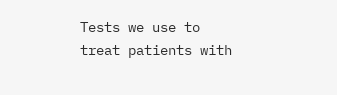Tests we use to treat patients with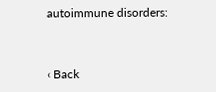autoimmune disorders:


‹ Back